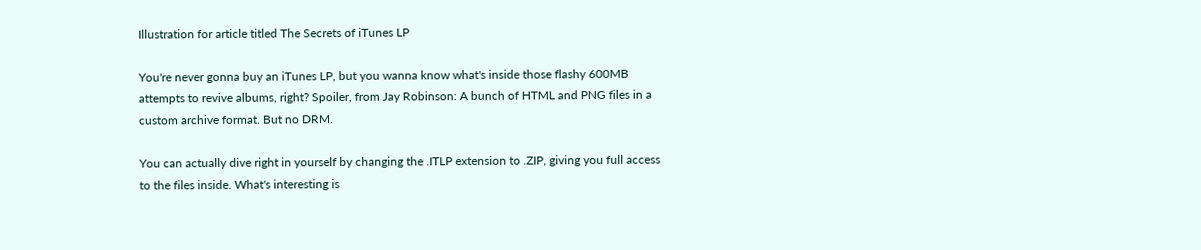Illustration for article titled The Secrets of iTunes LP

You're never gonna buy an iTunes LP, but you wanna know what's inside those flashy 600MB attempts to revive albums, right? Spoiler, from Jay Robinson: A bunch of HTML and PNG files in a custom archive format. But no DRM.

You can actually dive right in yourself by changing the .ITLP extension to .ZIP, giving you full access to the files inside. What's interesting is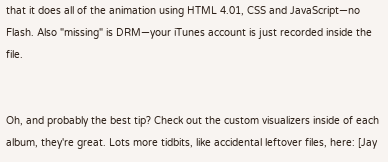that it does all of the animation using HTML 4.01, CSS and JavaScript—no Flash. Also "missing" is DRM—your iTunes account is just recorded inside the file.


Oh, and probably the best tip? Check out the custom visualizers inside of each album, they're great. Lots more tidbits, like accidental leftover files, here: [Jay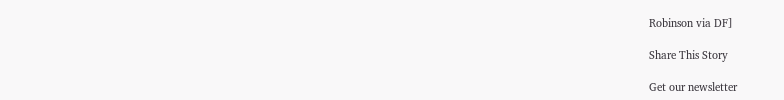Robinson via DF]

Share This Story

Get our newsletter